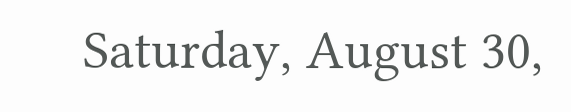Saturday, August 30,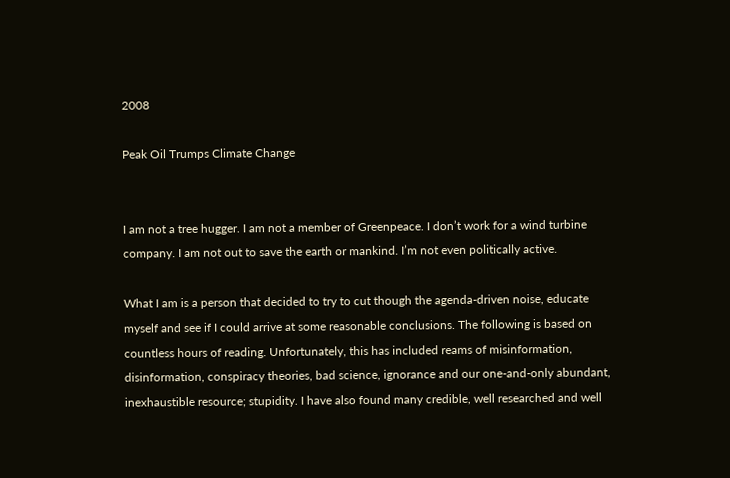2008

Peak Oil Trumps Climate Change


I am not a tree hugger. I am not a member of Greenpeace. I don’t work for a wind turbine company. I am not out to save the earth or mankind. I’m not even politically active.

What I am is a person that decided to try to cut though the agenda-driven noise, educate myself and see if I could arrive at some reasonable conclusions. The following is based on countless hours of reading. Unfortunately, this has included reams of misinformation, disinformation, conspiracy theories, bad science, ignorance and our one-and-only abundant, inexhaustible resource; stupidity. I have also found many credible, well researched and well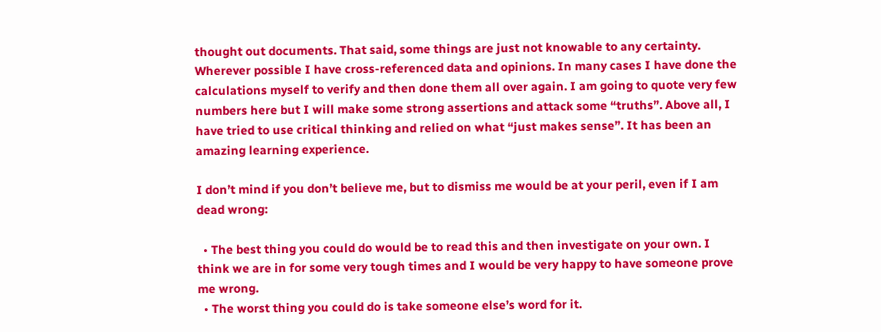thought out documents. That said, some things are just not knowable to any certainty. Wherever possible I have cross-referenced data and opinions. In many cases I have done the calculations myself to verify and then done them all over again. I am going to quote very few numbers here but I will make some strong assertions and attack some “truths”. Above all, I have tried to use critical thinking and relied on what “just makes sense”. It has been an amazing learning experience.

I don’t mind if you don’t believe me, but to dismiss me would be at your peril, even if I am dead wrong:

  • The best thing you could do would be to read this and then investigate on your own. I think we are in for some very tough times and I would be very happy to have someone prove me wrong.
  • The worst thing you could do is take someone else’s word for it.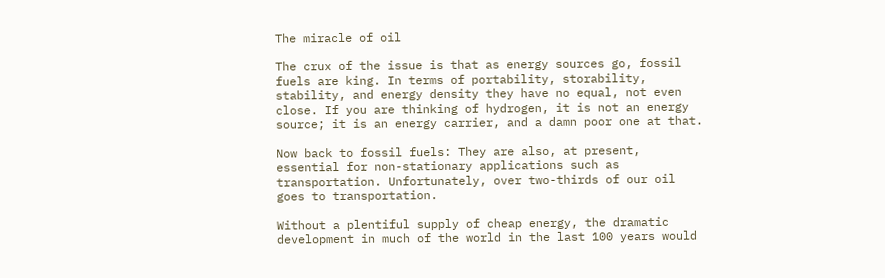The miracle of oil

The crux of the issue is that as energy sources go, fossil fuels are king. In terms of portability, storability, stability, and energy density they have no equal, not even close. If you are thinking of hydrogen, it is not an energy source; it is an energy carrier, and a damn poor one at that.

Now back to fossil fuels: They are also, at present, essential for non-stationary applications such as transportation. Unfortunately, over two-thirds of our oil goes to transportation.

Without a plentiful supply of cheap energy, the dramatic development in much of the world in the last 100 years would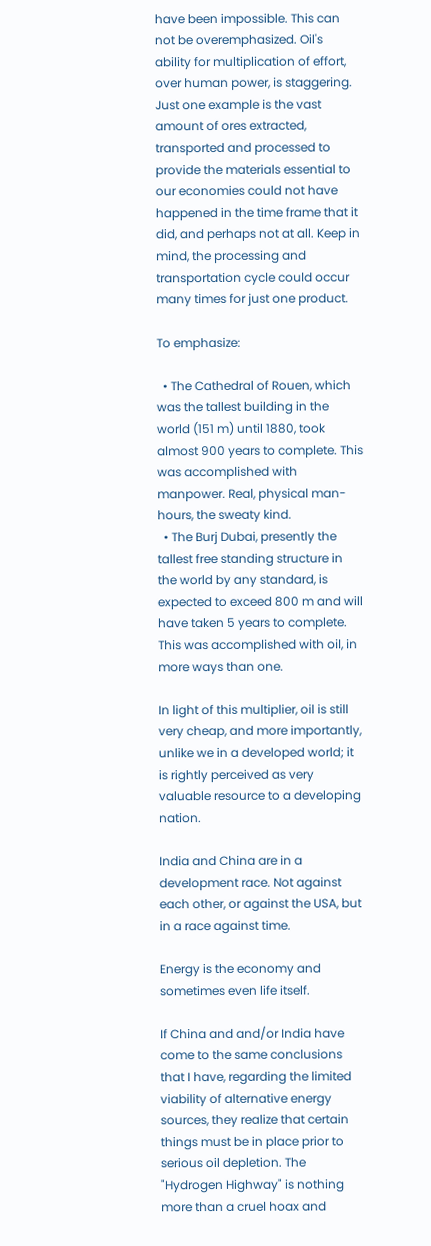have been impossible. This can not be overemphasized. Oil's ability for multiplication of effort, over human power, is staggering. Just one example is the vast amount of ores extracted, transported and processed to provide the materials essential to our economies could not have happened in the time frame that it did, and perhaps not at all. Keep in mind, the processing and transportation cycle could occur many times for just one product.

To emphasize:

  • The Cathedral of Rouen, which was the tallest building in the world (151 m) until 1880, took almost 900 years to complete. This was accomplished with manpower. Real, physical man-hours, the sweaty kind.
  • The Burj Dubai, presently the tallest free standing structure in the world by any standard, is expected to exceed 800 m and will have taken 5 years to complete. This was accomplished with oil, in more ways than one.

In light of this multiplier, oil is still very cheap, and more importantly, unlike we in a developed world; it is rightly perceived as very valuable resource to a developing nation.

India and China are in a development race. Not against each other, or against the USA, but in a race against time.

Energy is the economy and sometimes even life itself.

If China and and/or India have come to the same conclusions that I have, regarding the limited viability of alternative energy sources, they realize that certain things must be in place prior to serious oil depletion. The "Hydrogen Highway" is nothing more than a cruel hoax and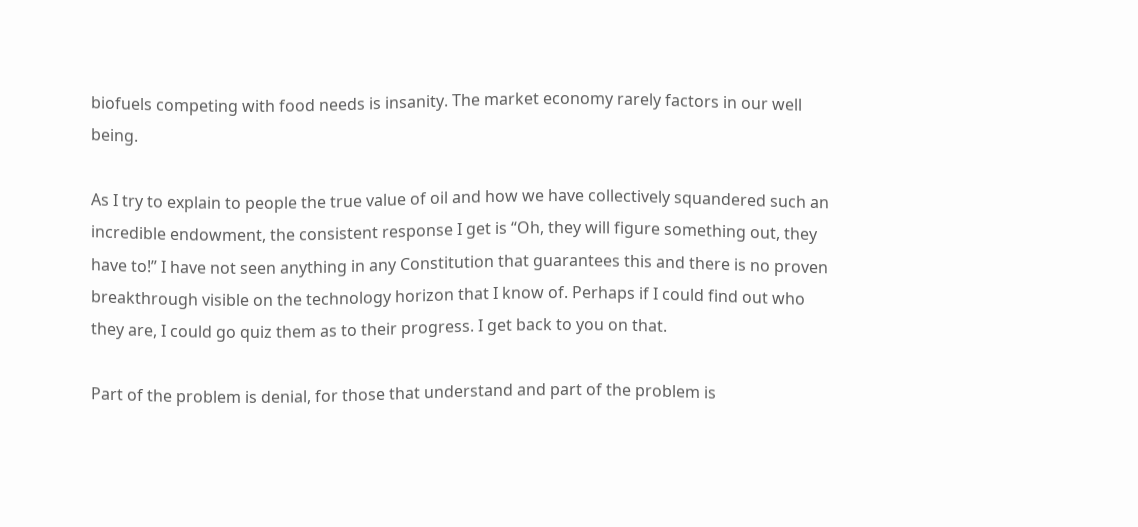biofuels competing with food needs is insanity. The market economy rarely factors in our well being.

As I try to explain to people the true value of oil and how we have collectively squandered such an incredible endowment, the consistent response I get is “Oh, they will figure something out, they have to!” I have not seen anything in any Constitution that guarantees this and there is no proven breakthrough visible on the technology horizon that I know of. Perhaps if I could find out who they are, I could go quiz them as to their progress. I get back to you on that.

Part of the problem is denial, for those that understand and part of the problem is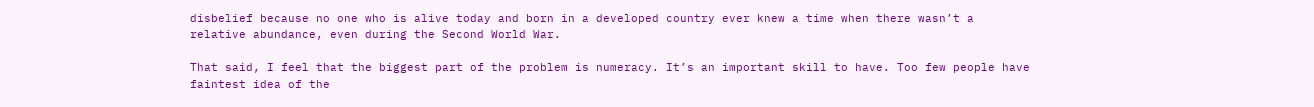disbelief because no one who is alive today and born in a developed country ever knew a time when there wasn’t a relative abundance, even during the Second World War.

That said, I feel that the biggest part of the problem is numeracy. It’s an important skill to have. Too few people have faintest idea of the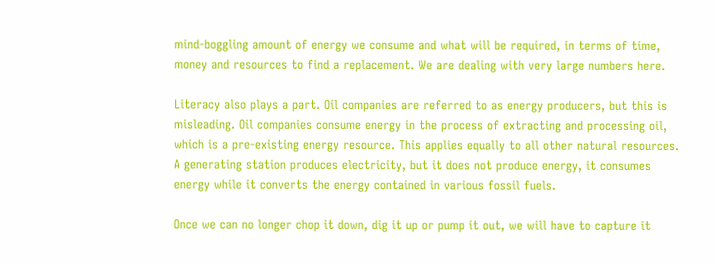mind-boggling amount of energy we consume and what will be required, in terms of time, money and resources to find a replacement. We are dealing with very large numbers here.

Literacy also plays a part. Oil companies are referred to as energy producers, but this is misleading. Oil companies consume energy in the process of extracting and processing oil, which is a pre-existing energy resource. This applies equally to all other natural resources. A generating station produces electricity, but it does not produce energy, it consumes energy while it converts the energy contained in various fossil fuels.

Once we can no longer chop it down, dig it up or pump it out, we will have to capture it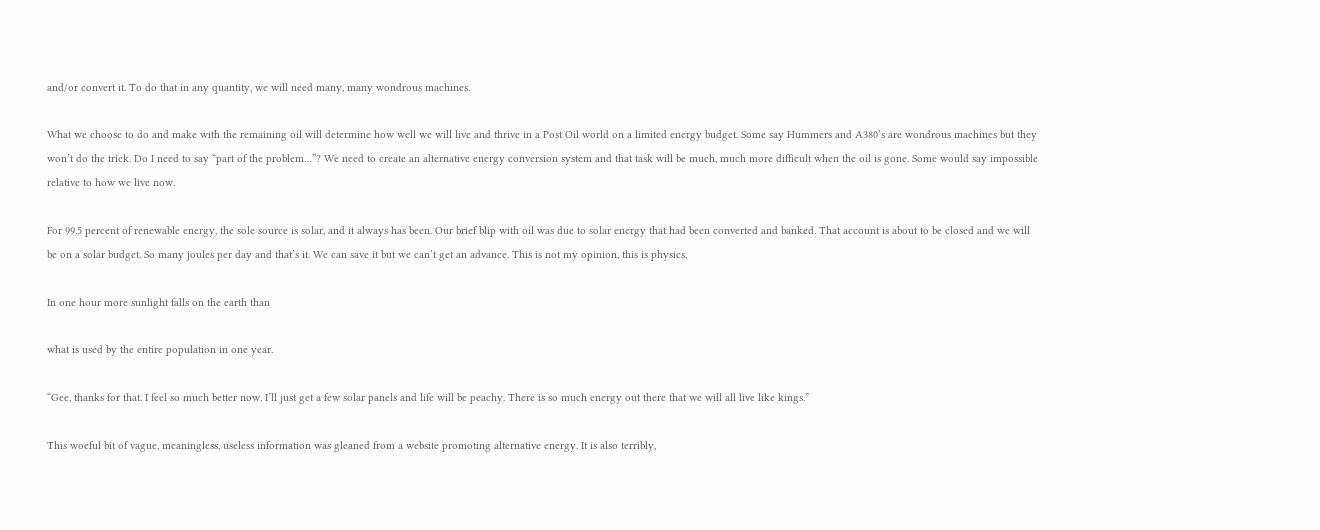and/or convert it. To do that in any quantity, we will need many, many wondrous machines.

What we choose to do and make with the remaining oil will determine how well we will live and thrive in a Post Oil world on a limited energy budget. Some say Hummers and A380’s are wondrous machines but they won’t do the trick. Do I need to say “part of the problem…”? We need to create an alternative energy conversion system and that task will be much, much more difficult when the oil is gone. Some would say impossible relative to how we live now.

For 99.5 percent of renewable energy, the sole source is solar, and it always has been. Our brief blip with oil was due to solar energy that had been converted and banked. That account is about to be closed and we will be on a solar budget. So many joules per day and that’s it. We can save it but we can’t get an advance. This is not my opinion, this is physics.

In one hour more sunlight falls on the earth than

what is used by the entire population in one year.

“Gee, thanks for that. I feel so much better now. I’ll just get a few solar panels and life will be peachy. There is so much energy out there that we will all live like kings.”

This woeful bit of vague, meaningless, useless information was gleaned from a website promoting alternative energy. It is also terribly,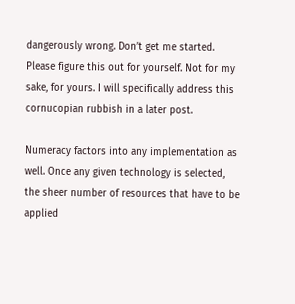dangerously wrong. Don’t get me started. Please figure this out for yourself. Not for my sake, for yours. I will specifically address this cornucopian rubbish in a later post.

Numeracy factors into any implementation as well. Once any given technology is selected, the sheer number of resources that have to be applied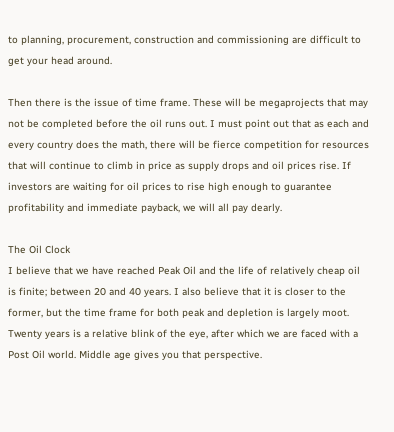to planning, procurement, construction and commissioning are difficult to get your head around.

Then there is the issue of time frame. These will be megaprojects that may not be completed before the oil runs out. I must point out that as each and every country does the math, there will be fierce competition for resources that will continue to climb in price as supply drops and oil prices rise. If investors are waiting for oil prices to rise high enough to guarantee profitability and immediate payback, we will all pay dearly.

The Oil Clock
I believe that we have reached Peak Oil and the life of relatively cheap oil is finite; between 20 and 40 years. I also believe that it is closer to the former, but the time frame for both peak and depletion is largely moot. Twenty years is a relative blink of the eye, after which we are faced with a Post Oil world. Middle age gives you that perspective.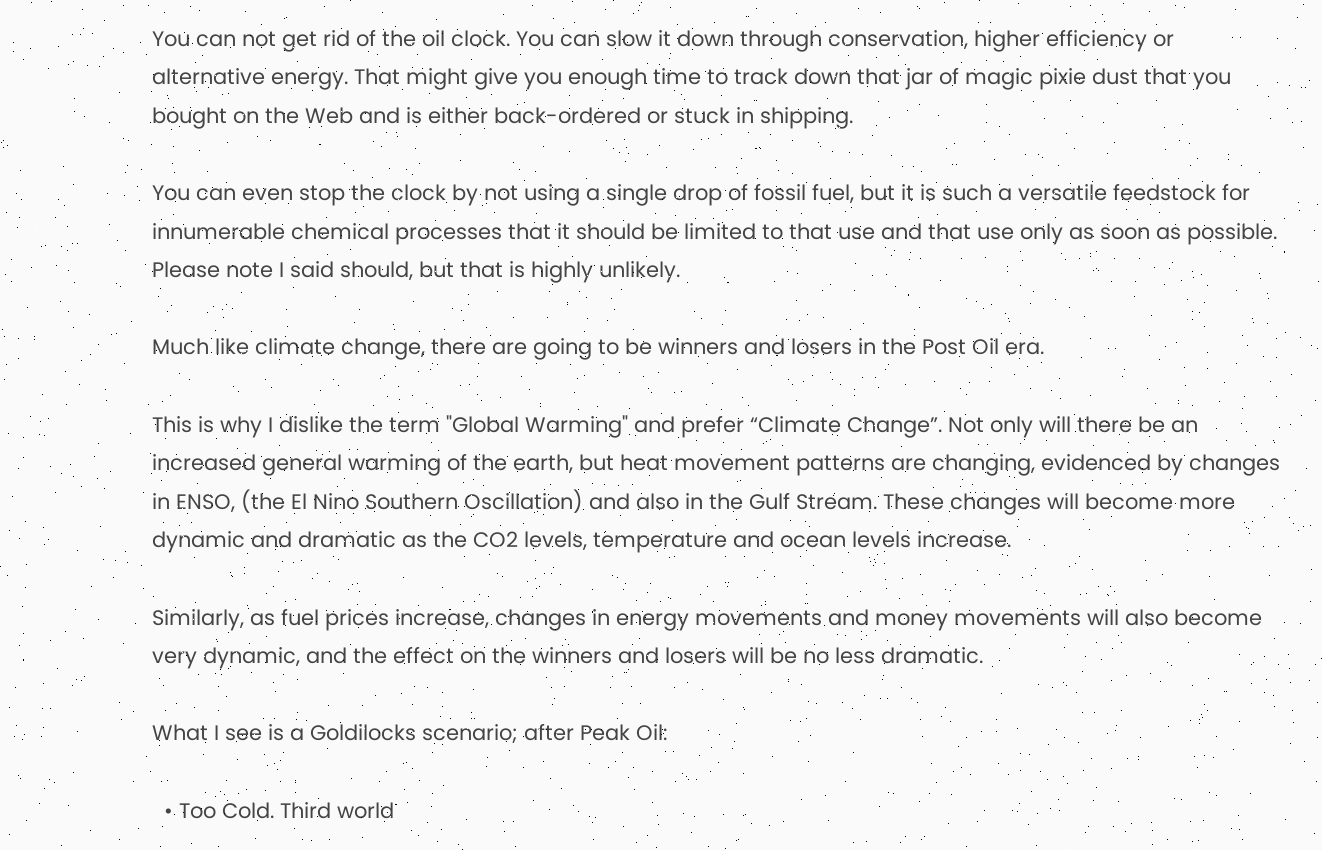You can not get rid of the oil clock. You can slow it down through conservation, higher efficiency or alternative energy. That might give you enough time to track down that jar of magic pixie dust that you bought on the Web and is either back-ordered or stuck in shipping.

You can even stop the clock by not using a single drop of fossil fuel, but it is such a versatile feedstock for innumerable chemical processes that it should be limited to that use and that use only as soon as possible. Please note I said should, but that is highly unlikely.

Much like climate change, there are going to be winners and losers in the Post Oil era.

This is why I dislike the term "Global Warming" and prefer “Climate Change”. Not only will there be an increased general warming of the earth, but heat movement patterns are changing, evidenced by changes in ENSO, (the El Nino Southern Oscillation) and also in the Gulf Stream. These changes will become more dynamic and dramatic as the CO2 levels, temperature and ocean levels increase.

Similarly, as fuel prices increase, changes in energy movements and money movements will also become very dynamic, and the effect on the winners and losers will be no less dramatic.

What I see is a Goldilocks scenario; after Peak Oil:

  • Too Cold. Third world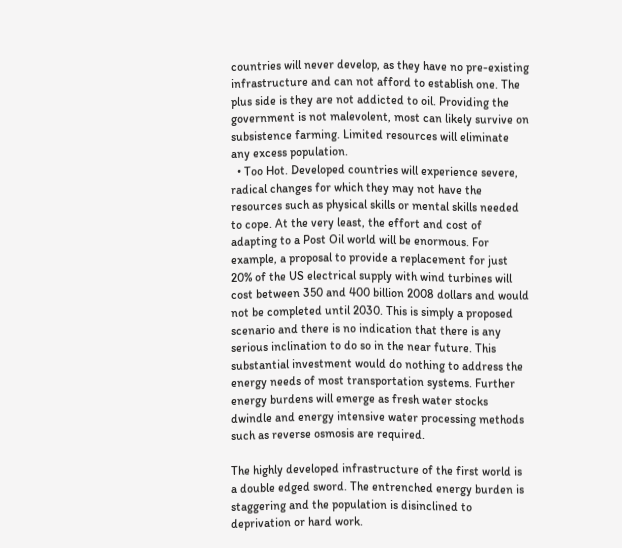countries will never develop, as they have no pre-existing infrastructure and can not afford to establish one. The plus side is they are not addicted to oil. Providing the government is not malevolent, most can likely survive on subsistence farming. Limited resources will eliminate any excess population.
  • Too Hot. Developed countries will experience severe, radical changes for which they may not have the resources such as physical skills or mental skills needed to cope. At the very least, the effort and cost of adapting to a Post Oil world will be enormous. For example, a proposal to provide a replacement for just 20% of the US electrical supply with wind turbines will cost between 350 and 400 billion 2008 dollars and would not be completed until 2030. This is simply a proposed scenario and there is no indication that there is any serious inclination to do so in the near future. This substantial investment would do nothing to address the energy needs of most transportation systems. Further energy burdens will emerge as fresh water stocks dwindle and energy intensive water processing methods such as reverse osmosis are required.

The highly developed infrastructure of the first world is a double edged sword. The entrenched energy burden is staggering and the population is disinclined to deprivation or hard work.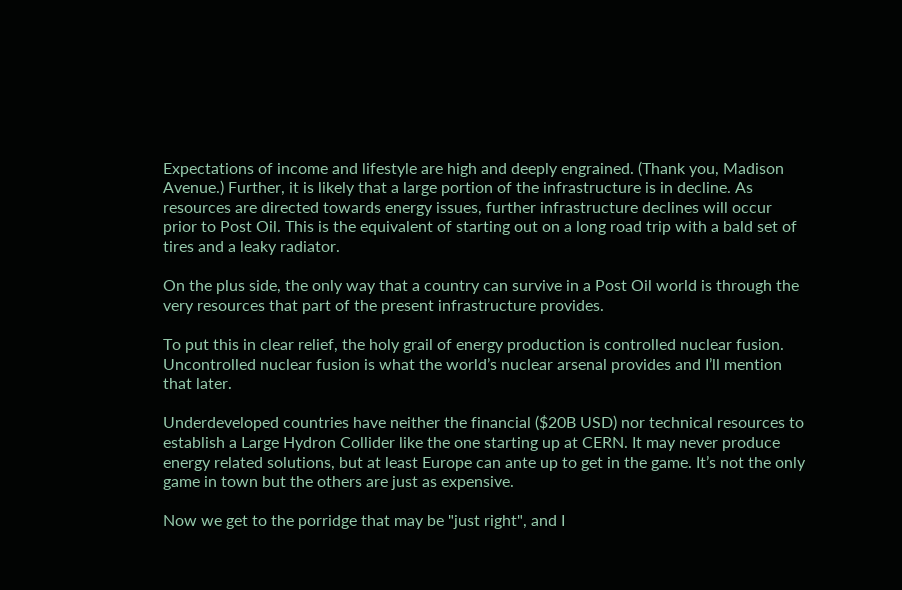Expectations of income and lifestyle are high and deeply engrained. (Thank you, Madison Avenue.) Further, it is likely that a large portion of the infrastructure is in decline. As resources are directed towards energy issues, further infrastructure declines will occur prior to Post Oil. This is the equivalent of starting out on a long road trip with a bald set of tires and a leaky radiator.

On the plus side, the only way that a country can survive in a Post Oil world is through the very resources that part of the present infrastructure provides.

To put this in clear relief, the holy grail of energy production is controlled nuclear fusion. Uncontrolled nuclear fusion is what the world’s nuclear arsenal provides and I’ll mention that later.

Underdeveloped countries have neither the financial ($20B USD) nor technical resources to establish a Large Hydron Collider like the one starting up at CERN. It may never produce energy related solutions, but at least Europe can ante up to get in the game. It’s not the only game in town but the others are just as expensive.

Now we get to the porridge that may be "just right", and I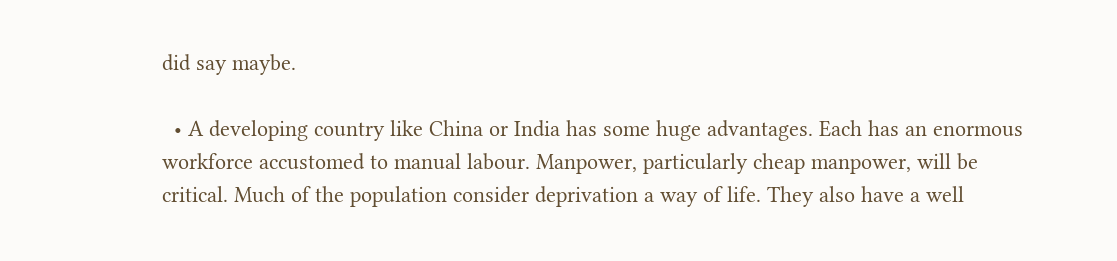did say maybe.

  • A developing country like China or India has some huge advantages. Each has an enormous workforce accustomed to manual labour. Manpower, particularly cheap manpower, will be critical. Much of the population consider deprivation a way of life. They also have a well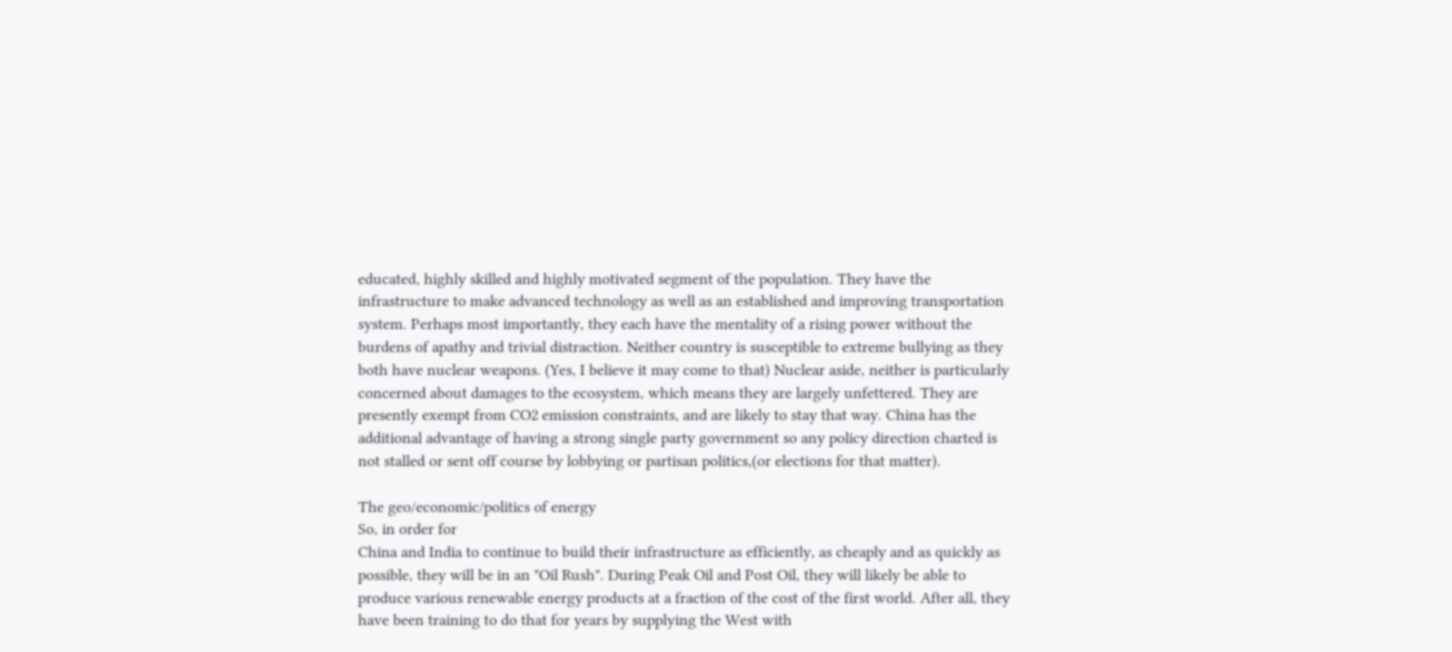educated, highly skilled and highly motivated segment of the population. They have the infrastructure to make advanced technology as well as an established and improving transportation system. Perhaps most importantly, they each have the mentality of a rising power without the burdens of apathy and trivial distraction. Neither country is susceptible to extreme bullying as they both have nuclear weapons. (Yes, I believe it may come to that) Nuclear aside, neither is particularly concerned about damages to the ecosystem, which means they are largely unfettered. They are presently exempt from CO2 emission constraints, and are likely to stay that way. China has the additional advantage of having a strong single party government so any policy direction charted is not stalled or sent off course by lobbying or partisan politics,(or elections for that matter).

The geo/economic/politics of energy
So, in order for
China and India to continue to build their infrastructure as efficiently, as cheaply and as quickly as possible, they will be in an "Oil Rush". During Peak Oil and Post Oil, they will likely be able to produce various renewable energy products at a fraction of the cost of the first world. After all, they have been training to do that for years by supplying the West with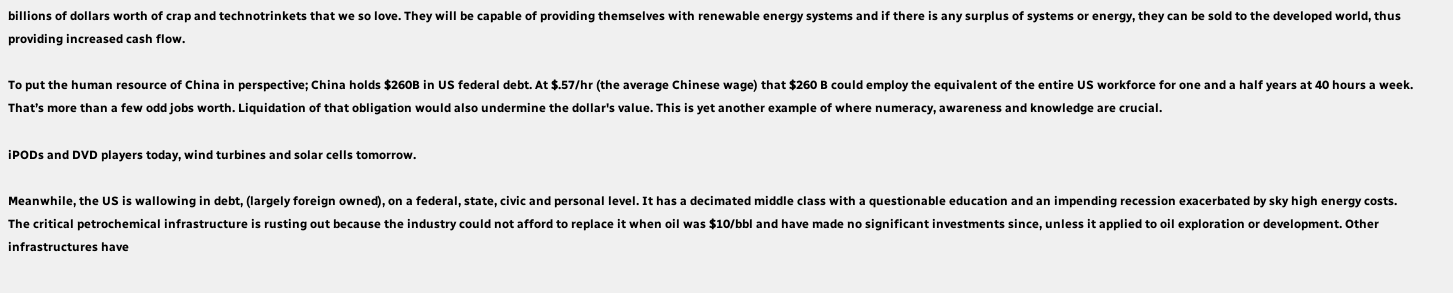billions of dollars worth of crap and technotrinkets that we so love. They will be capable of providing themselves with renewable energy systems and if there is any surplus of systems or energy, they can be sold to the developed world, thus providing increased cash flow.

To put the human resource of China in perspective; China holds $260B in US federal debt. At $.57/hr (the average Chinese wage) that $260 B could employ the equivalent of the entire US workforce for one and a half years at 40 hours a week. That’s more than a few odd jobs worth. Liquidation of that obligation would also undermine the dollar's value. This is yet another example of where numeracy, awareness and knowledge are crucial.

iPODs and DVD players today, wind turbines and solar cells tomorrow.

Meanwhile, the US is wallowing in debt, (largely foreign owned), on a federal, state, civic and personal level. It has a decimated middle class with a questionable education and an impending recession exacerbated by sky high energy costs. The critical petrochemical infrastructure is rusting out because the industry could not afford to replace it when oil was $10/bbl and have made no significant investments since, unless it applied to oil exploration or development. Other infrastructures have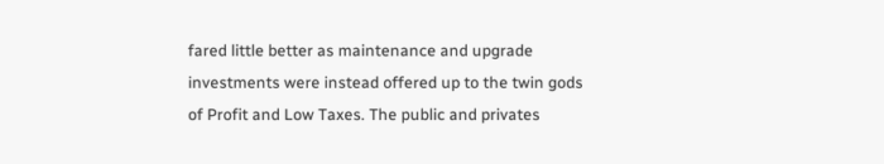fared little better as maintenance and upgrade investments were instead offered up to the twin gods of Profit and Low Taxes. The public and privates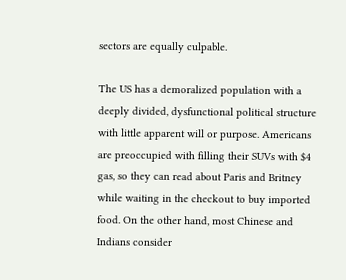sectors are equally culpable.

The US has a demoralized population with a deeply divided, dysfunctional political structure with little apparent will or purpose. Americans are preoccupied with filling their SUVs with $4 gas, so they can read about Paris and Britney while waiting in the checkout to buy imported food. On the other hand, most Chinese and Indians consider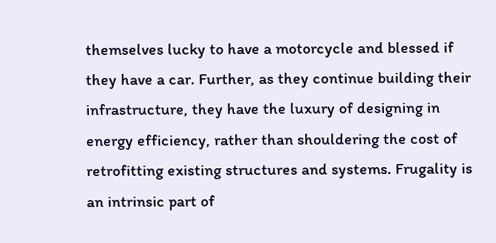themselves lucky to have a motorcycle and blessed if they have a car. Further, as they continue building their infrastructure, they have the luxury of designing in energy efficiency, rather than shouldering the cost of retrofitting existing structures and systems. Frugality is an intrinsic part of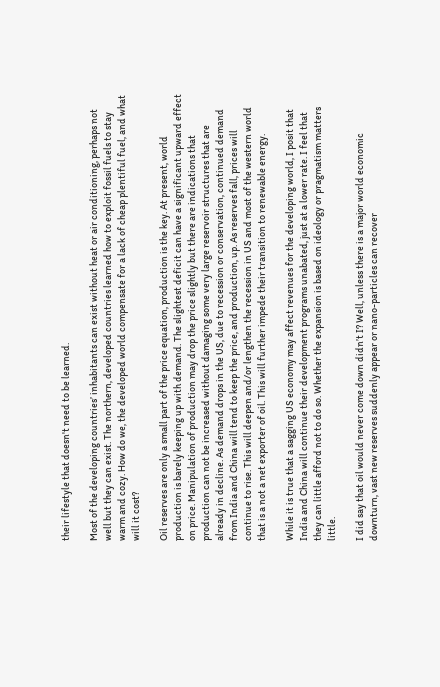their lifestyle that doesn't need to be learned.

Most of the developing countries’ inhabitants can exist without heat or air conditioning, perhaps not well but they can exist. The northern, developed countries learned how to exploit fossil fuels to stay warm and cozy. How do we, the developed world compensate for a lack of cheap plentiful fuel, and what will it cost?

Oil reserves are only a small part of the price equation, production is the key. At present, world production is barely keeping up with demand. The slightest deficit can have a significant upward effect on price. Manipulation of production may drop the price slightly but there are indications that production can not be increased without damaging some very large reservoir structures that are already in decline. As demand drops in the US, due to recession or conservation, continued demand from India and China will tend to keep the price, and production, up. As reserves fall, prices will continue to rise. This will deepen and/or lengthen the recession in US and most of the western world that is a not a net exporter of oil. This will further impede their transition to renewable energy.

While it is true that a sagging US economy may affect revenues for the developing world, I posit that India and China will continue their development programs unabated, just at a lower rate. I feel that they can little afford not to do so. Whether the expansion is based on ideology or pragmatism matters little.

I did say that oil would never come down didn’t I? Well, unless there is a major world economic downturn, vast new reserves suddenly appear or nano-particles can recover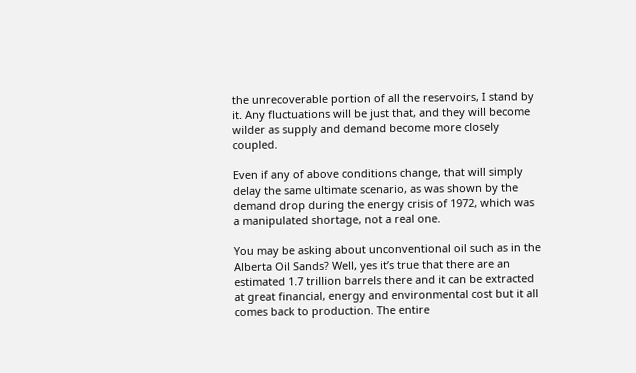the unrecoverable portion of all the reservoirs, I stand by it. Any fluctuations will be just that, and they will become wilder as supply and demand become more closely coupled.

Even if any of above conditions change, that will simply delay the same ultimate scenario, as was shown by the demand drop during the energy crisis of 1972, which was a manipulated shortage, not a real one.

You may be asking about unconventional oil such as in the Alberta Oil Sands? Well, yes it’s true that there are an estimated 1.7 trillion barrels there and it can be extracted at great financial, energy and environmental cost but it all comes back to production. The entire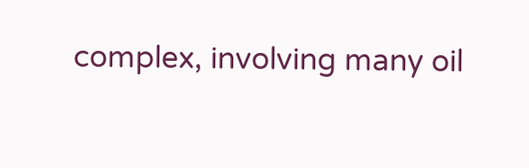complex, involving many oil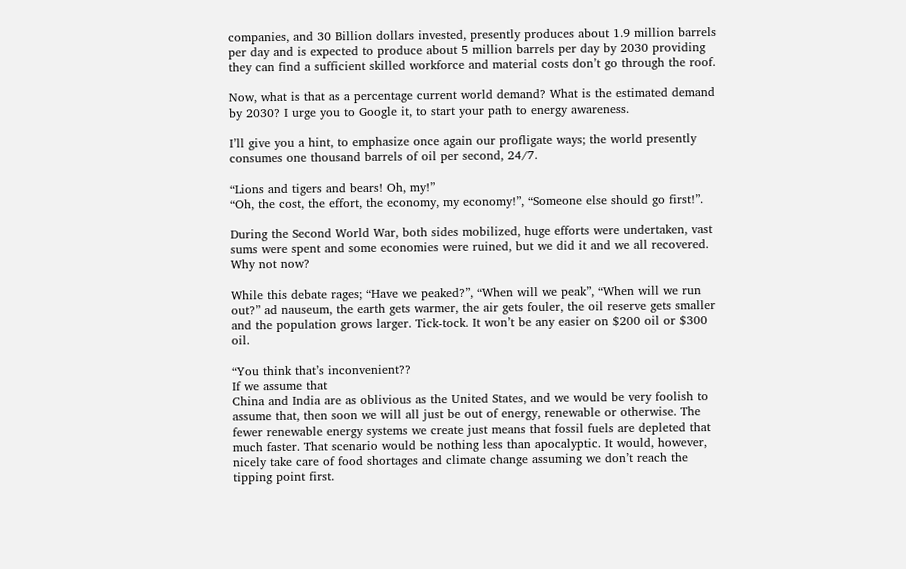companies, and 30 Billion dollars invested, presently produces about 1.9 million barrels per day and is expected to produce about 5 million barrels per day by 2030 providing they can find a sufficient skilled workforce and material costs don’t go through the roof.

Now, what is that as a percentage current world demand? What is the estimated demand by 2030? I urge you to Google it, to start your path to energy awareness.

I’ll give you a hint, to emphasize once again our profligate ways; the world presently consumes one thousand barrels of oil per second, 24/7.

“Lions and tigers and bears! Oh, my!”
“Oh, the cost, the effort, the economy, my economy!”, “Someone else should go first!”.

During the Second World War, both sides mobilized, huge efforts were undertaken, vast sums were spent and some economies were ruined, but we did it and we all recovered. Why not now?

While this debate rages; “Have we peaked?”, “When will we peak”, “When will we run out?” ad nauseum, the earth gets warmer, the air gets fouler, the oil reserve gets smaller and the population grows larger. Tick-tock. It won’t be any easier on $200 oil or $300 oil.

“You think that’s inconvenient??
If we assume that
China and India are as oblivious as the United States, and we would be very foolish to assume that, then soon we will all just be out of energy, renewable or otherwise. The fewer renewable energy systems we create just means that fossil fuels are depleted that much faster. That scenario would be nothing less than apocalyptic. It would, however, nicely take care of food shortages and climate change assuming we don’t reach the tipping point first.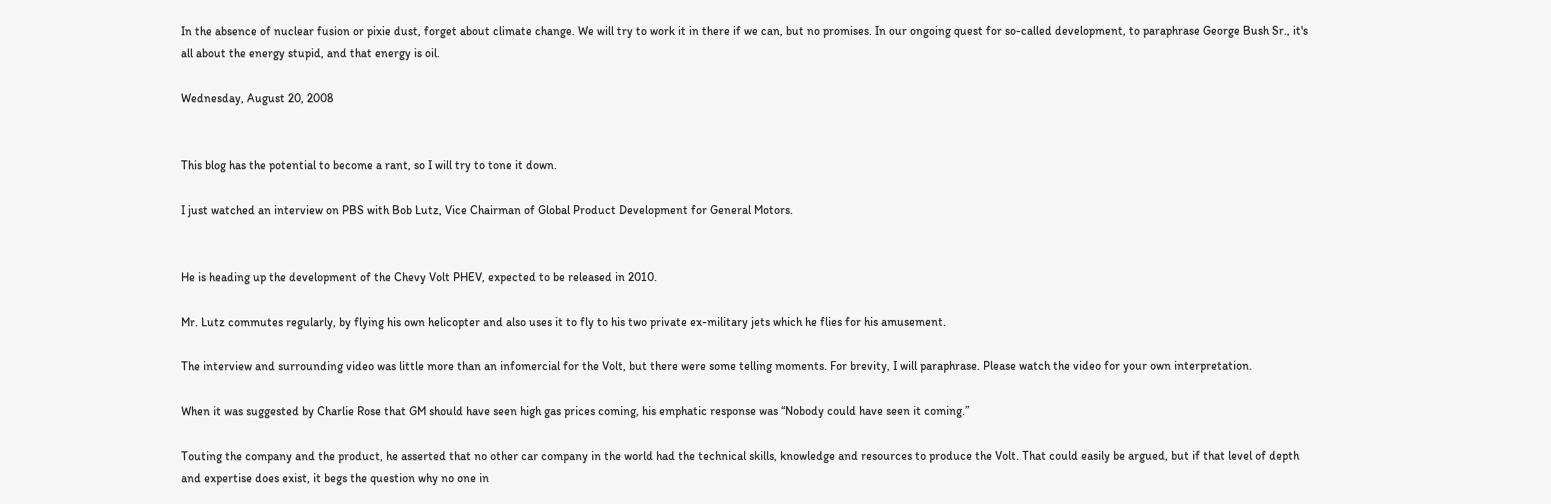In the absence of nuclear fusion or pixie dust, forget about climate change. We will try to work it in there if we can, but no promises. In our ongoing quest for so-called development, to paraphrase George Bush Sr., it's all about the energy stupid, and that energy is oil.

Wednesday, August 20, 2008


This blog has the potential to become a rant, so I will try to tone it down.

I just watched an interview on PBS with Bob Lutz, Vice Chairman of Global Product Development for General Motors.


He is heading up the development of the Chevy Volt PHEV, expected to be released in 2010.

Mr. Lutz commutes regularly, by flying his own helicopter and also uses it to fly to his two private ex-military jets which he flies for his amusement.

The interview and surrounding video was little more than an infomercial for the Volt, but there were some telling moments. For brevity, I will paraphrase. Please watch the video for your own interpretation.

When it was suggested by Charlie Rose that GM should have seen high gas prices coming, his emphatic response was “Nobody could have seen it coming.”

Touting the company and the product, he asserted that no other car company in the world had the technical skills, knowledge and resources to produce the Volt. That could easily be argued, but if that level of depth and expertise does exist, it begs the question why no one in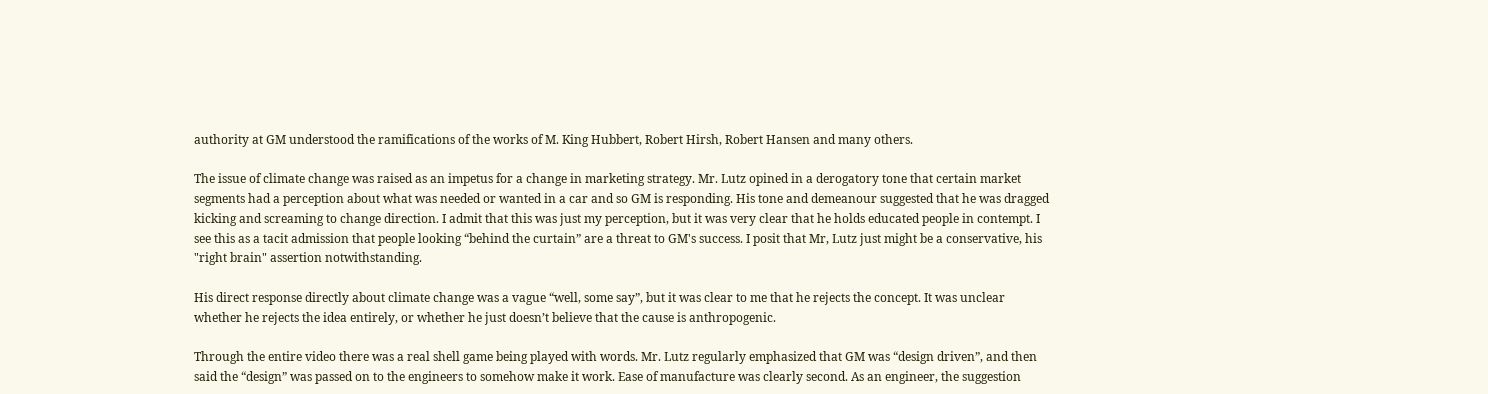authority at GM understood the ramifications of the works of M. King Hubbert, Robert Hirsh, Robert Hansen and many others.

The issue of climate change was raised as an impetus for a change in marketing strategy. Mr. Lutz opined in a derogatory tone that certain market segments had a perception about what was needed or wanted in a car and so GM is responding. His tone and demeanour suggested that he was dragged kicking and screaming to change direction. I admit that this was just my perception, but it was very clear that he holds educated people in contempt. I see this as a tacit admission that people looking “behind the curtain” are a threat to GM's success. I posit that Mr, Lutz just might be a conservative, his "right brain" assertion notwithstanding.

His direct response directly about climate change was a vague “well, some say”, but it was clear to me that he rejects the concept. It was unclear whether he rejects the idea entirely, or whether he just doesn’t believe that the cause is anthropogenic.

Through the entire video there was a real shell game being played with words. Mr. Lutz regularly emphasized that GM was “design driven”, and then said the “design” was passed on to the engineers to somehow make it work. Ease of manufacture was clearly second. As an engineer, the suggestion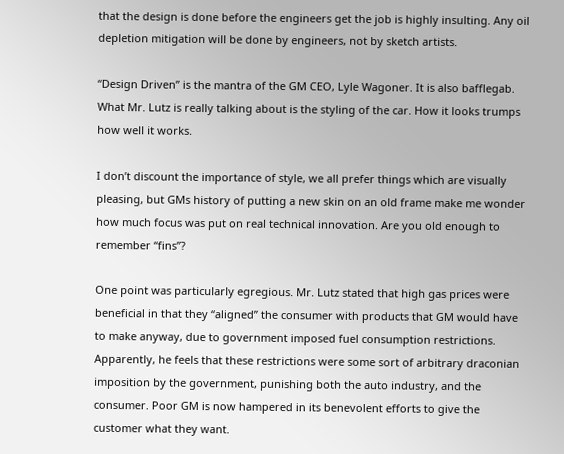that the design is done before the engineers get the job is highly insulting. Any oil depletion mitigation will be done by engineers, not by sketch artists.

“Design Driven” is the mantra of the GM CEO, Lyle Wagoner. It is also bafflegab. What Mr. Lutz is really talking about is the styling of the car. How it looks trumps how well it works.

I don’t discount the importance of style, we all prefer things which are visually pleasing, but GMs history of putting a new skin on an old frame make me wonder how much focus was put on real technical innovation. Are you old enough to remember “fins”?

One point was particularly egregious. Mr. Lutz stated that high gas prices were beneficial in that they “aligned” the consumer with products that GM would have to make anyway, due to government imposed fuel consumption restrictions. Apparently, he feels that these restrictions were some sort of arbitrary draconian imposition by the government, punishing both the auto industry, and the consumer. Poor GM is now hampered in its benevolent efforts to give the customer what they want.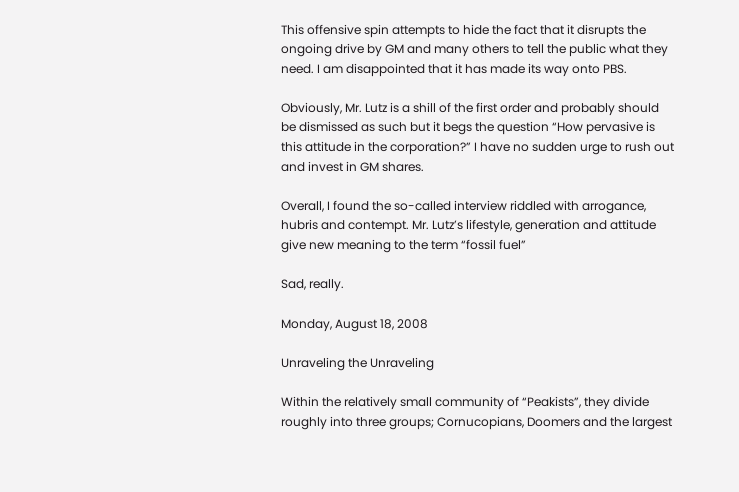This offensive spin attempts to hide the fact that it disrupts the ongoing drive by GM and many others to tell the public what they need. I am disappointed that it has made its way onto PBS.

Obviously, Mr. Lutz is a shill of the first order and probably should be dismissed as such but it begs the question “How pervasive is this attitude in the corporation?” I have no sudden urge to rush out and invest in GM shares.

Overall, I found the so-called interview riddled with arrogance, hubris and contempt. Mr. Lutz’s lifestyle, generation and attitude give new meaning to the term “fossil fuel”

Sad, really.

Monday, August 18, 2008

Unraveling the Unraveling

Within the relatively small community of “Peakists”, they divide roughly into three groups; Cornucopians, Doomers and the largest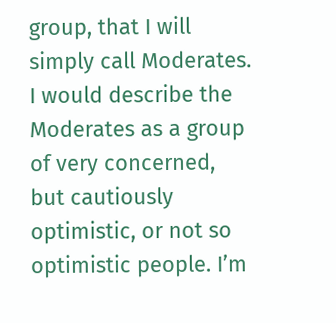group, that I will simply call Moderates. I would describe the Moderates as a group of very concerned, but cautiously optimistic, or not so optimistic people. I’m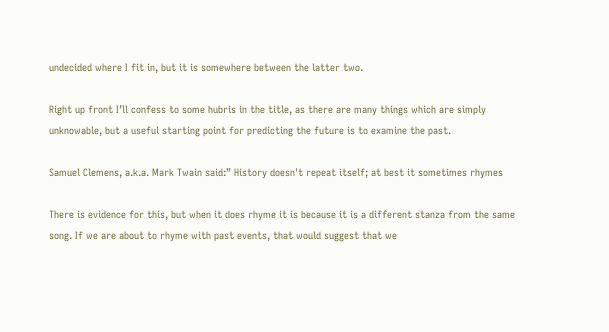undecided where I fit in, but it is somewhere between the latter two.

Right up front I’ll confess to some hubris in the title, as there are many things which are simply unknowable, but a useful starting point for predicting the future is to examine the past.

Samuel Clemens, a.k.a. Mark Twain said:” History doesn't repeat itself; at best it sometimes rhymes

There is evidence for this, but when it does rhyme it is because it is a different stanza from the same song. If we are about to rhyme with past events, that would suggest that we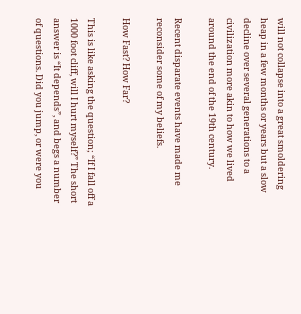will not collapse into a great smoldering heap in a few months or years but a slow decline over several generations to a civilization more akin to how we lived around the end of the 19th century.

Recent disparate events have made me reconsider some of my beliefs.

How Fast? How Far?

This is like asking the question; “If I fall off a 1000 foot cliff, will I hurt myself?” The short answer is “It depends”, and begs a number of questions. Did you jump, or were you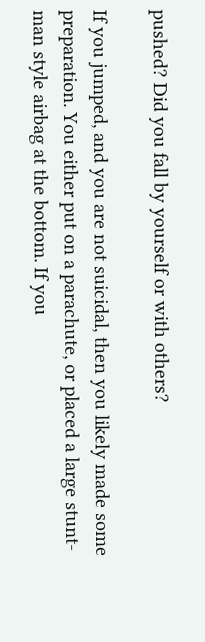pushed? Did you fall by yourself or with others?

If you jumped, and you are not suicidal, then you likely made some preparation. You either put on a parachute, or placed a large stunt-man style airbag at the bottom. If you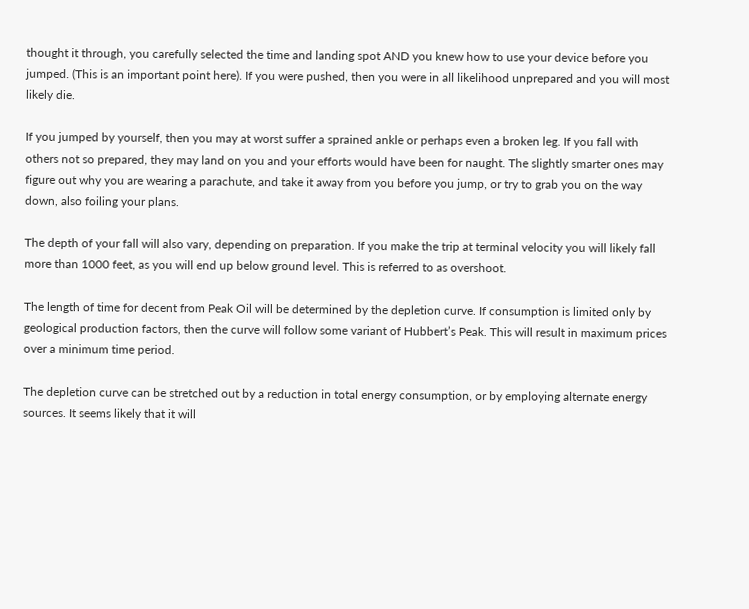thought it through, you carefully selected the time and landing spot AND you knew how to use your device before you jumped. (This is an important point here). If you were pushed, then you were in all likelihood unprepared and you will most likely die.

If you jumped by yourself, then you may at worst suffer a sprained ankle or perhaps even a broken leg. If you fall with others not so prepared, they may land on you and your efforts would have been for naught. The slightly smarter ones may figure out why you are wearing a parachute, and take it away from you before you jump, or try to grab you on the way down, also foiling your plans.

The depth of your fall will also vary, depending on preparation. If you make the trip at terminal velocity you will likely fall more than 1000 feet, as you will end up below ground level. This is referred to as overshoot.

The length of time for decent from Peak Oil will be determined by the depletion curve. If consumption is limited only by geological production factors, then the curve will follow some variant of Hubbert’s Peak. This will result in maximum prices over a minimum time period.

The depletion curve can be stretched out by a reduction in total energy consumption, or by employing alternate energy sources. It seems likely that it will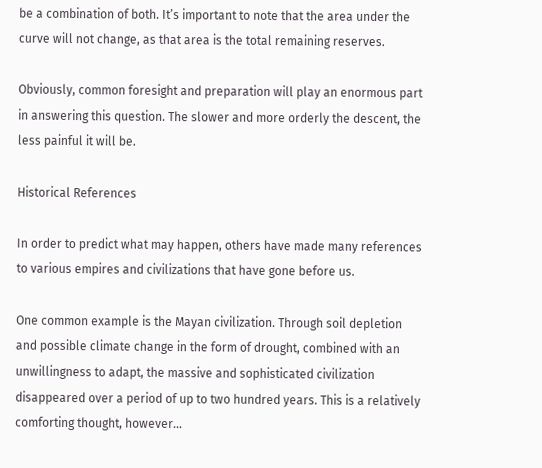be a combination of both. It’s important to note that the area under the curve will not change, as that area is the total remaining reserves.

Obviously, common foresight and preparation will play an enormous part in answering this question. The slower and more orderly the descent, the less painful it will be.

Historical References

In order to predict what may happen, others have made many references to various empires and civilizations that have gone before us.

One common example is the Mayan civilization. Through soil depletion and possible climate change in the form of drought, combined with an unwillingness to adapt, the massive and sophisticated civilization disappeared over a period of up to two hundred years. This is a relatively comforting thought, however…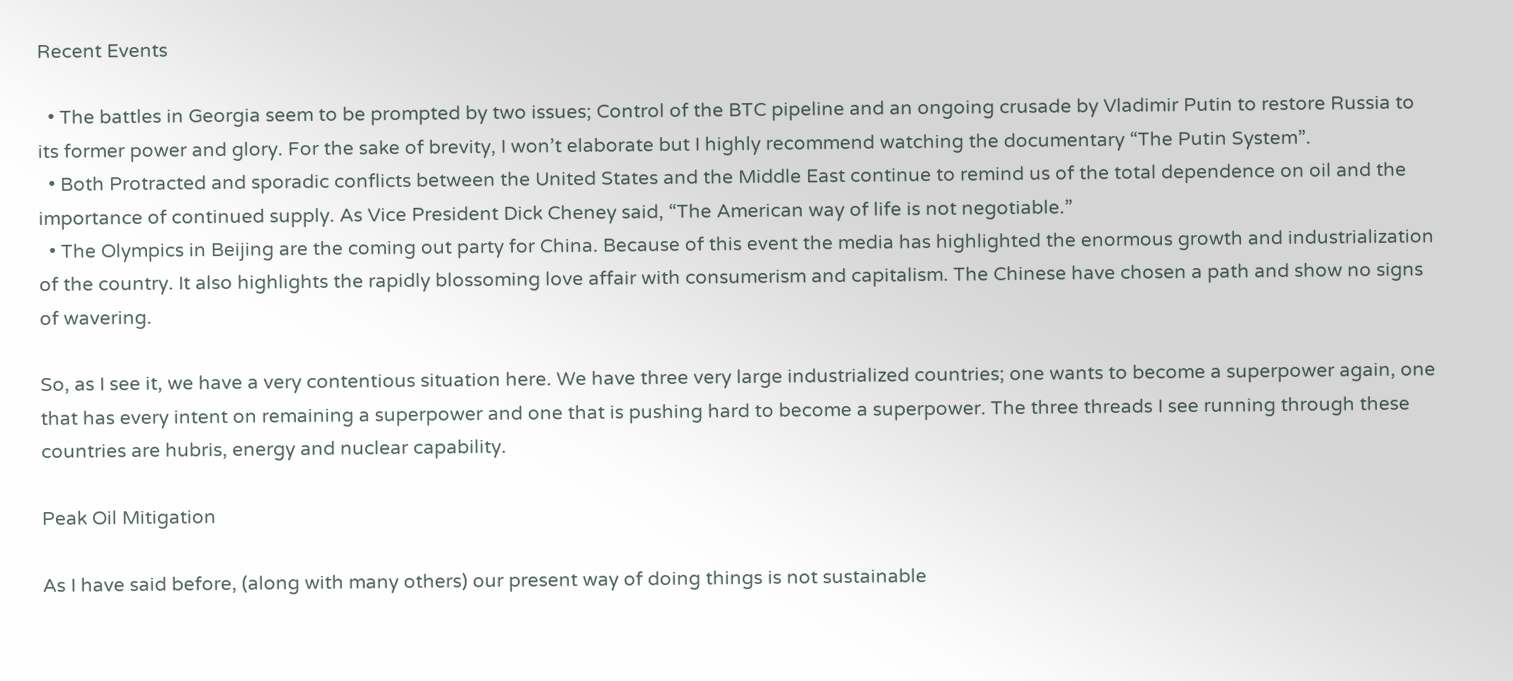Recent Events

  • The battles in Georgia seem to be prompted by two issues; Control of the BTC pipeline and an ongoing crusade by Vladimir Putin to restore Russia to its former power and glory. For the sake of brevity, I won’t elaborate but I highly recommend watching the documentary “The Putin System”.
  • Both Protracted and sporadic conflicts between the United States and the Middle East continue to remind us of the total dependence on oil and the importance of continued supply. As Vice President Dick Cheney said, “The American way of life is not negotiable.”
  • The Olympics in Beijing are the coming out party for China. Because of this event the media has highlighted the enormous growth and industrialization of the country. It also highlights the rapidly blossoming love affair with consumerism and capitalism. The Chinese have chosen a path and show no signs of wavering.

So, as I see it, we have a very contentious situation here. We have three very large industrialized countries; one wants to become a superpower again, one that has every intent on remaining a superpower and one that is pushing hard to become a superpower. The three threads I see running through these countries are hubris, energy and nuclear capability.

Peak Oil Mitigation

As I have said before, (along with many others) our present way of doing things is not sustainable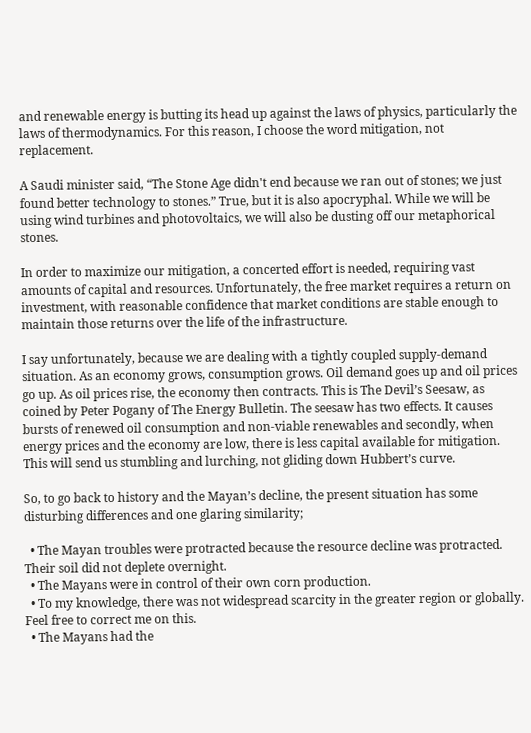and renewable energy is butting its head up against the laws of physics, particularly the laws of thermodynamics. For this reason, I choose the word mitigation, not replacement.

A Saudi minister said, “The Stone Age didn't end because we ran out of stones; we just found better technology to stones.” True, but it is also apocryphal. While we will be using wind turbines and photovoltaics, we will also be dusting off our metaphorical stones.

In order to maximize our mitigation, a concerted effort is needed, requiring vast amounts of capital and resources. Unfortunately, the free market requires a return on investment, with reasonable confidence that market conditions are stable enough to maintain those returns over the life of the infrastructure.

I say unfortunately, because we are dealing with a tightly coupled supply-demand situation. As an economy grows, consumption grows. Oil demand goes up and oil prices go up. As oil prices rise, the economy then contracts. This is The Devil’s Seesaw, as coined by Peter Pogany of The Energy Bulletin. The seesaw has two effects. It causes bursts of renewed oil consumption and non-viable renewables and secondly, when energy prices and the economy are low, there is less capital available for mitigation. This will send us stumbling and lurching, not gliding down Hubbert’s curve.

So, to go back to history and the Mayan’s decline, the present situation has some disturbing differences and one glaring similarity;

  • The Mayan troubles were protracted because the resource decline was protracted. Their soil did not deplete overnight.
  • The Mayans were in control of their own corn production.
  • To my knowledge, there was not widespread scarcity in the greater region or globally. Feel free to correct me on this.
  • The Mayans had the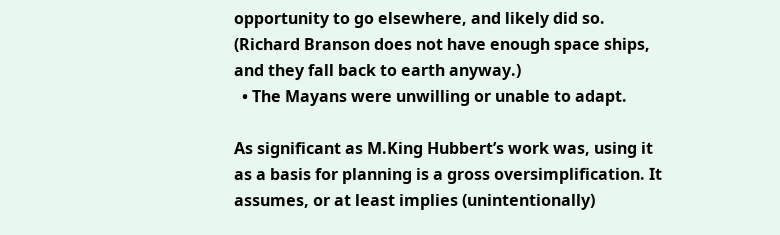opportunity to go elsewhere, and likely did so. (Richard Branson does not have enough space ships, and they fall back to earth anyway.)
  • The Mayans were unwilling or unable to adapt.

As significant as M.King Hubbert’s work was, using it as a basis for planning is a gross oversimplification. It assumes, or at least implies (unintentionally)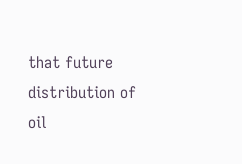that future distribution of oil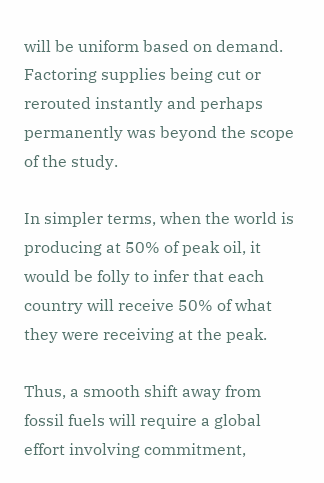will be uniform based on demand. Factoring supplies being cut or rerouted instantly and perhaps permanently was beyond the scope of the study.

In simpler terms, when the world is producing at 50% of peak oil, it would be folly to infer that each country will receive 50% of what they were receiving at the peak.

Thus, a smooth shift away from fossil fuels will require a global effort involving commitment,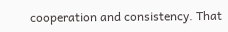cooperation and consistency. That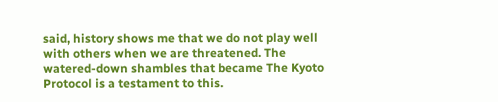said, history shows me that we do not play well with others when we are threatened. The watered-down shambles that became The Kyoto Protocol is a testament to this.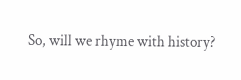So, will we rhyme with history?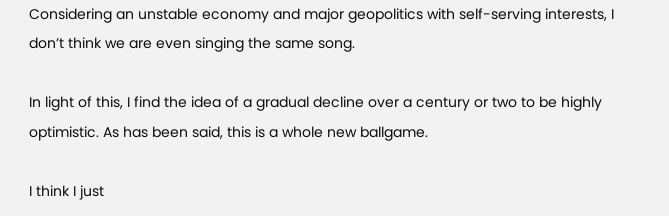Considering an unstable economy and major geopolitics with self-serving interests, I don’t think we are even singing the same song.

In light of this, I find the idea of a gradual decline over a century or two to be highly optimistic. As has been said, this is a whole new ballgame.

I think I just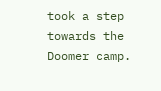took a step towards the Doomer camp.